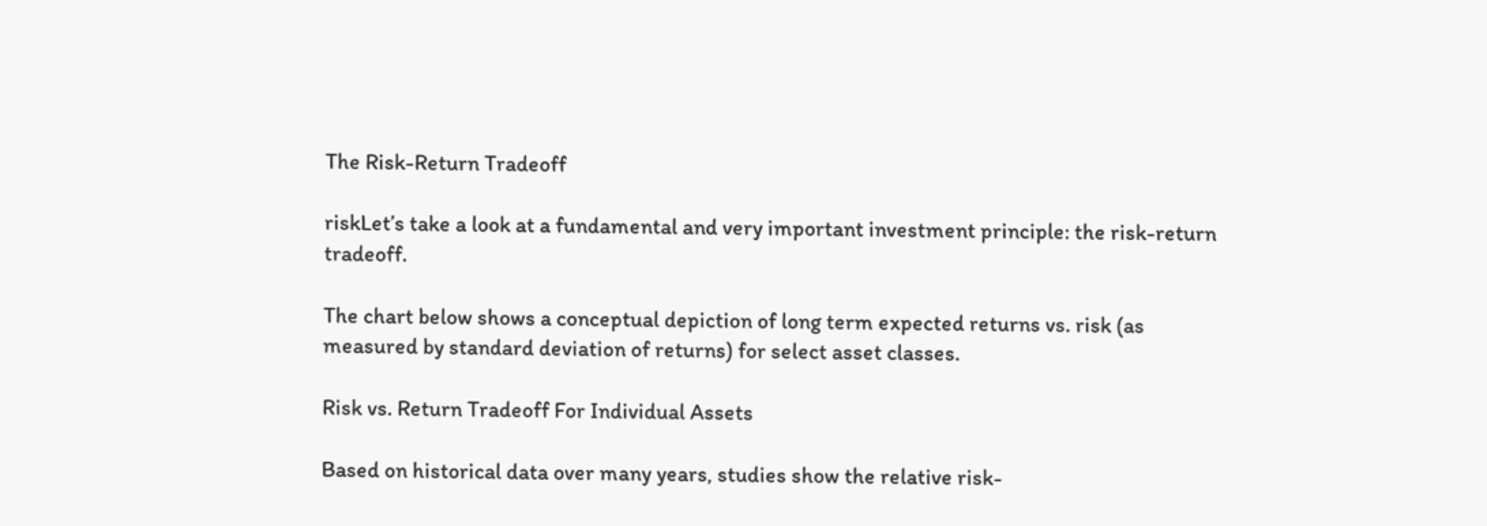The Risk-Return Tradeoff

riskLet’s take a look at a fundamental and very important investment principle: the risk-return tradeoff.

The chart below shows a conceptual depiction of long term expected returns vs. risk (as measured by standard deviation of returns) for select asset classes.

Risk vs. Return Tradeoff For Individual Assets

Based on historical data over many years, studies show the relative risk-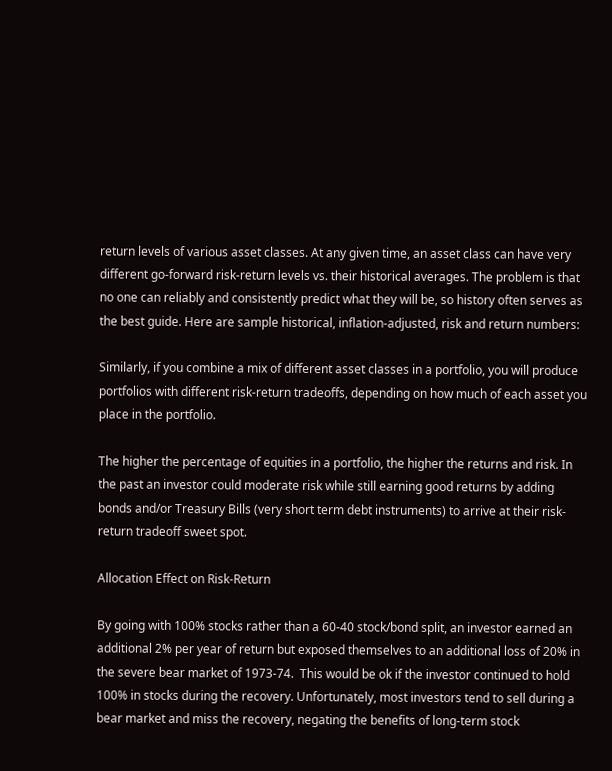return levels of various asset classes. At any given time, an asset class can have very different go-forward risk-return levels vs. their historical averages. The problem is that no one can reliably and consistently predict what they will be, so history often serves as the best guide. Here are sample historical, inflation-adjusted, risk and return numbers:

Similarly, if you combine a mix of different asset classes in a portfolio, you will produce portfolios with different risk-return tradeoffs, depending on how much of each asset you place in the portfolio.

The higher the percentage of equities in a portfolio, the higher the returns and risk. In the past an investor could moderate risk while still earning good returns by adding bonds and/or Treasury Bills (very short term debt instruments) to arrive at their risk-return tradeoff sweet spot.

Allocation Effect on Risk-Return

By going with 100% stocks rather than a 60-40 stock/bond split, an investor earned an additional 2% per year of return but exposed themselves to an additional loss of 20% in the severe bear market of 1973-74.  This would be ok if the investor continued to hold 100% in stocks during the recovery. Unfortunately, most investors tend to sell during a bear market and miss the recovery, negating the benefits of long-term stock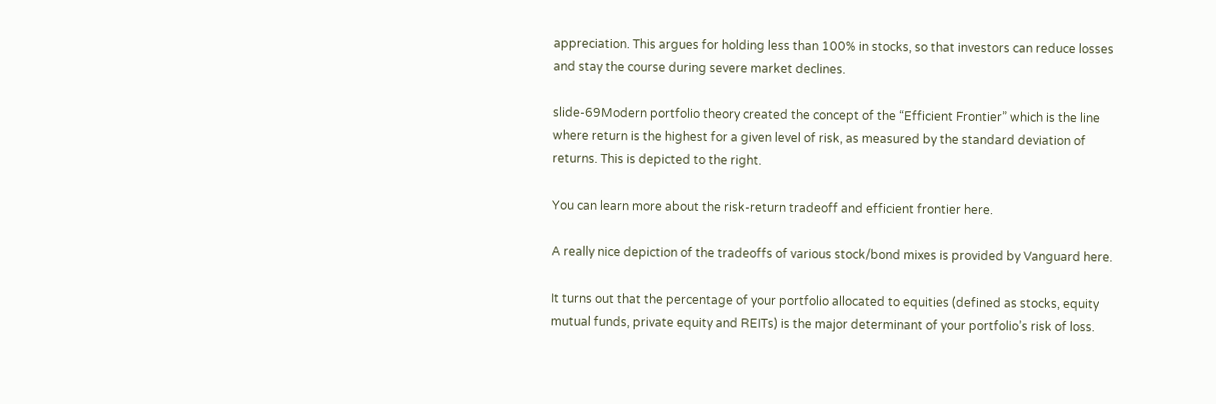appreciation. This argues for holding less than 100% in stocks, so that investors can reduce losses and stay the course during severe market declines.

slide-69Modern portfolio theory created the concept of the “Efficient Frontier” which is the line where return is the highest for a given level of risk, as measured by the standard deviation of returns. This is depicted to the right.

You can learn more about the risk-return tradeoff and efficient frontier here.

A really nice depiction of the tradeoffs of various stock/bond mixes is provided by Vanguard here.

It turns out that the percentage of your portfolio allocated to equities (defined as stocks, equity mutual funds, private equity and REITs) is the major determinant of your portfolio’s risk of loss.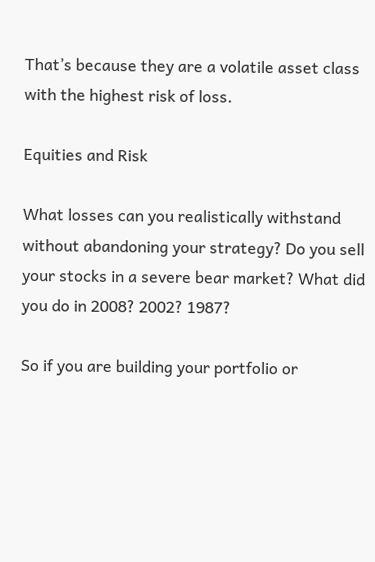That’s because they are a volatile asset class with the highest risk of loss.

Equities and Risk

What losses can you realistically withstand without abandoning your strategy? Do you sell your stocks in a severe bear market? What did you do in 2008? 2002? 1987?

So if you are building your portfolio or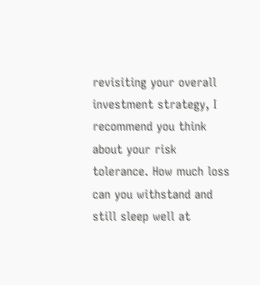revisiting your overall investment strategy, I recommend you think about your risk tolerance. How much loss can you withstand and still sleep well at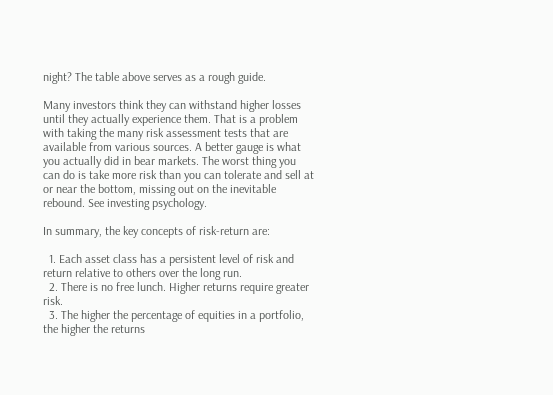night? The table above serves as a rough guide.

Many investors think they can withstand higher losses until they actually experience them. That is a problem with taking the many risk assessment tests that are available from various sources. A better gauge is what you actually did in bear markets. The worst thing you can do is take more risk than you can tolerate and sell at or near the bottom, missing out on the inevitable rebound. See investing psychology.

In summary, the key concepts of risk-return are:

  1. Each asset class has a persistent level of risk and return relative to others over the long run.
  2. There is no free lunch. Higher returns require greater risk.
  3. The higher the percentage of equities in a portfolio, the higher the returns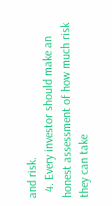and risk.
  4. Every investor should make an honest assessment of how much risk they can take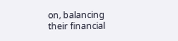on, balancing their financial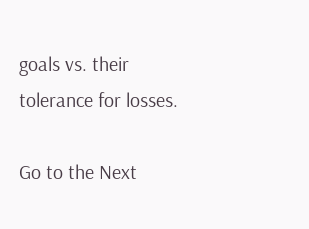goals vs. their tolerance for losses.

Go to the Next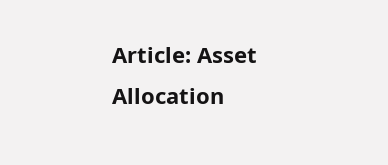Article: Asset Allocation